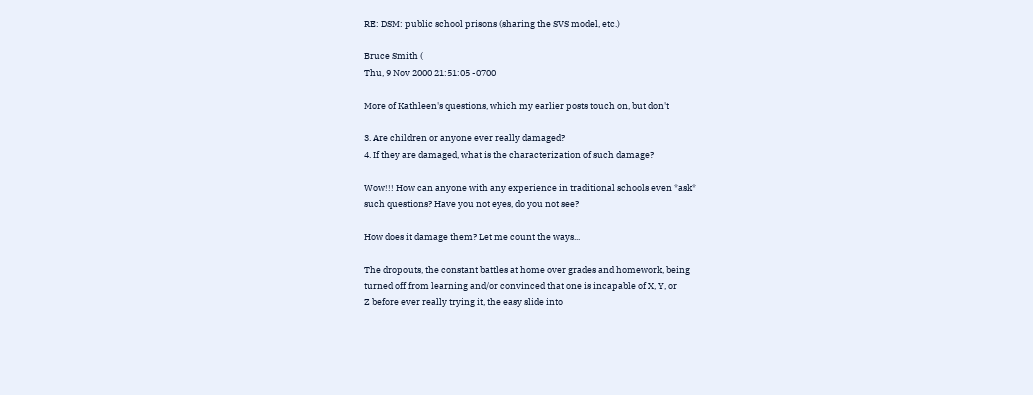RE: DSM: public school prisons (sharing the SVS model, etc.)

Bruce Smith (
Thu, 9 Nov 2000 21:51:05 -0700

More of Kathleen's questions, which my earlier posts touch on, but don't

3. Are children or anyone ever really damaged?
4. If they are damaged, what is the characterization of such damage?

Wow!!! How can anyone with any experience in traditional schools even *ask*
such questions? Have you not eyes, do you not see?

How does it damage them? Let me count the ways...

The dropouts, the constant battles at home over grades and homework, being
turned off from learning and/or convinced that one is incapable of X, Y, or
Z before ever really trying it, the easy slide into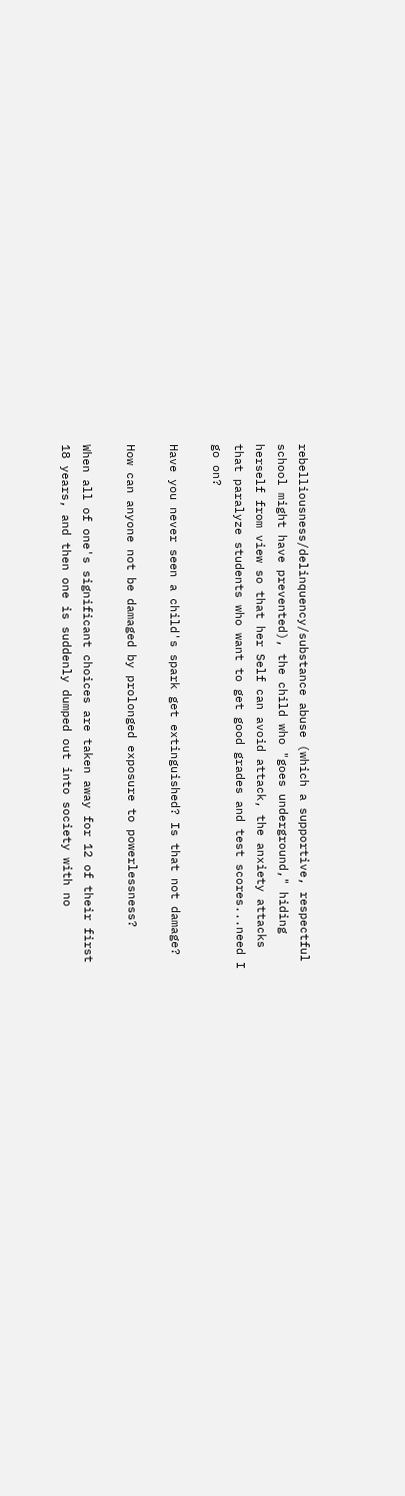rebelliousness/delinquency/substance abuse (which a supportive, respectful
school might have prevented), the child who "goes underground," hiding
herself from view so that her Self can avoid attack, the anxiety attacks
that paralyze students who want to get good grades and test scores...need I
go on?

Have you never seen a child's spark get extinguished? Is that not damage?

How can anyone not be damaged by prolonged exposure to powerlessness?

When all of one's significant choices are taken away for 12 of their first
18 years, and then one is suddenly dumped out into society with no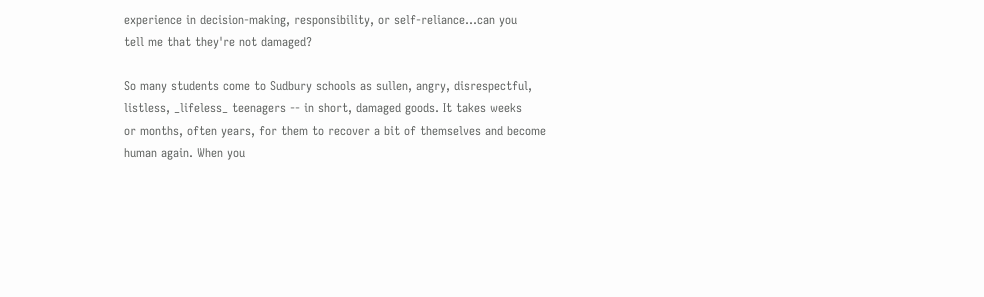experience in decision-making, responsibility, or self-reliance...can you
tell me that they're not damaged?

So many students come to Sudbury schools as sullen, angry, disrespectful,
listless, _lifeless_ teenagers -- in short, damaged goods. It takes weeks
or months, often years, for them to recover a bit of themselves and become
human again. When you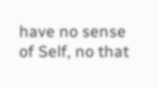have no sense of Self, no that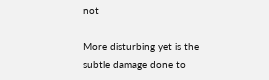not

More disturbing yet is the subtle damage done to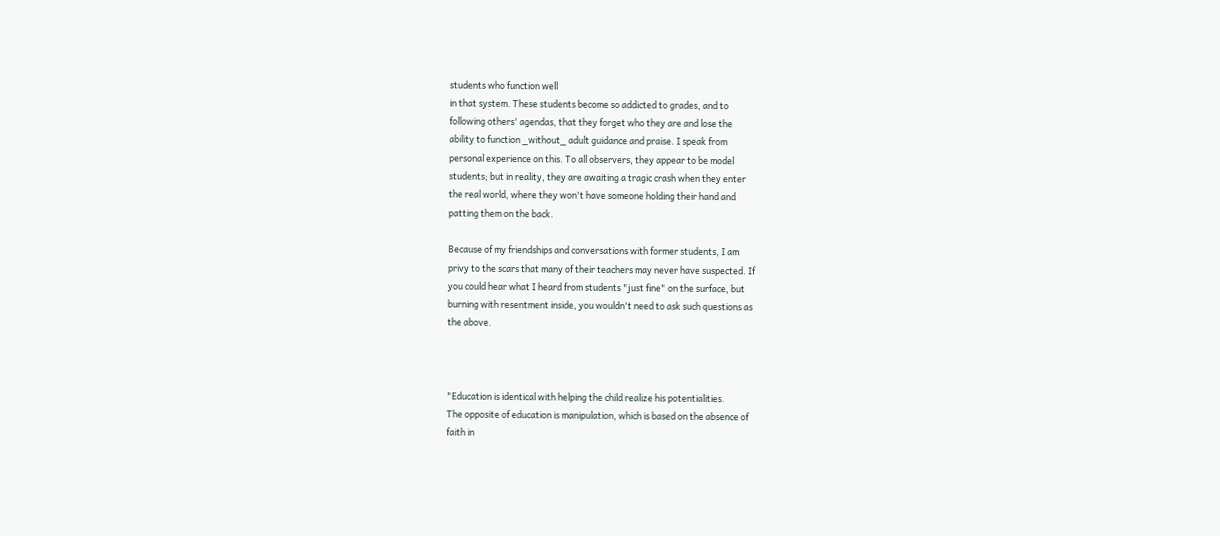students who function well
in that system. These students become so addicted to grades, and to
following others' agendas, that they forget who they are and lose the
ability to function _without_ adult guidance and praise. I speak from
personal experience on this. To all observers, they appear to be model
students; but in reality, they are awaiting a tragic crash when they enter
the real world, where they won't have someone holding their hand and
patting them on the back.

Because of my friendships and conversations with former students, I am
privy to the scars that many of their teachers may never have suspected. If
you could hear what I heard from students "just fine" on the surface, but
burning with resentment inside, you wouldn't need to ask such questions as
the above.



"Education is identical with helping the child realize his potentialities.
The opposite of education is manipulation, which is based on the absence of
faith in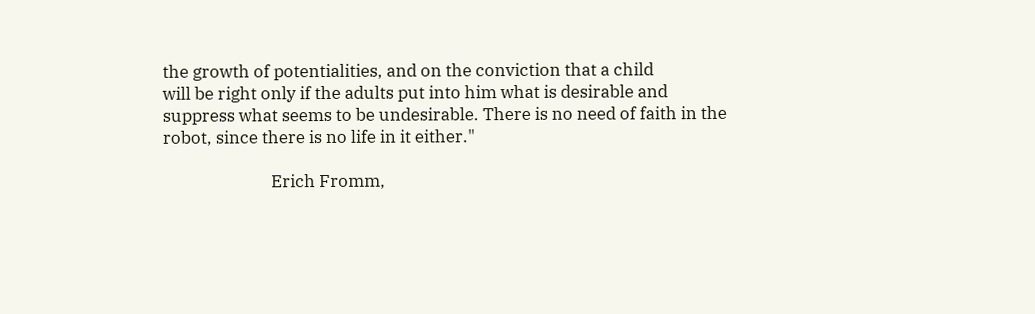the growth of potentialities, and on the conviction that a child
will be right only if the adults put into him what is desirable and
suppress what seems to be undesirable. There is no need of faith in the
robot, since there is no life in it either."

                           Erich Fromm,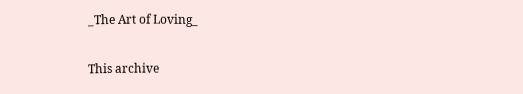_The Art of Loving_

This archive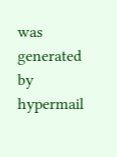was generated by hypermail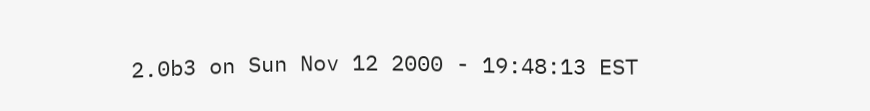2.0b3 on Sun Nov 12 2000 - 19:48:13 EST